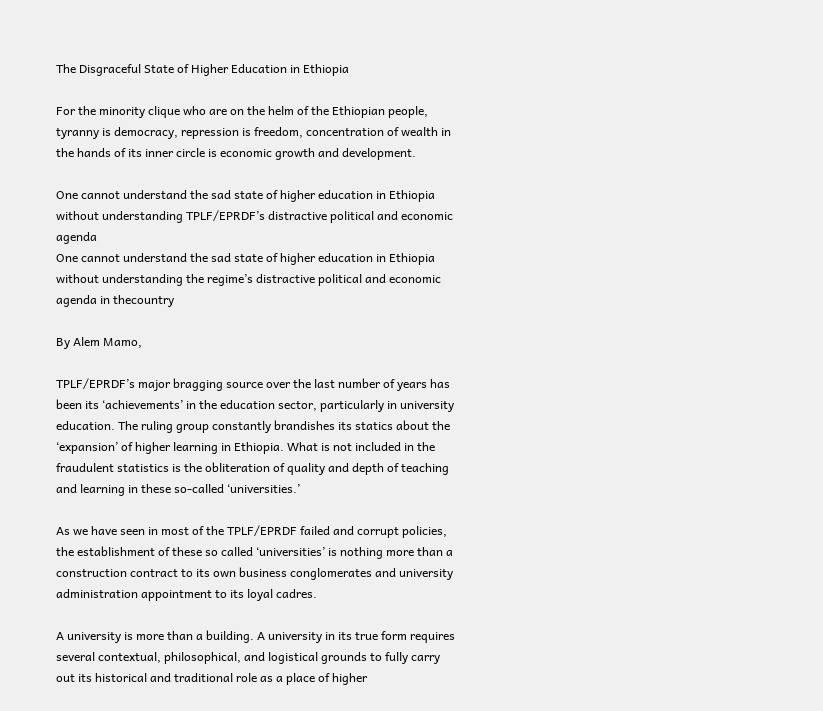The Disgraceful State of Higher Education in Ethiopia

For the minority clique who are on the helm of the Ethiopian people, tyranny is democracy, repression is freedom, concentration of wealth in the hands of its inner circle is economic growth and development.

One cannot understand the sad state of higher education in Ethiopia without understanding TPLF/EPRDF’s distractive political and economic agenda
One cannot understand the sad state of higher education in Ethiopia without understanding the regime’s distractive political and economic agenda in thecountry

By Alem Mamo,

TPLF/EPRDF’s major bragging source over the last number of years has been its ‘achievements’ in the education sector, particularly in university education. The ruling group constantly brandishes its statics about the ‘expansion’ of higher learning in Ethiopia. What is not included in the fraudulent statistics is the obliteration of quality and depth of teaching and learning in these so-called ‘universities.’

As we have seen in most of the TPLF/EPRDF failed and corrupt policies, the establishment of these so called ‘universities’ is nothing more than a construction contract to its own business conglomerates and university administration appointment to its loyal cadres.

A university is more than a building. A university in its true form requires several contextual, philosophical, and logistical grounds to fully carry out its historical and traditional role as a place of higher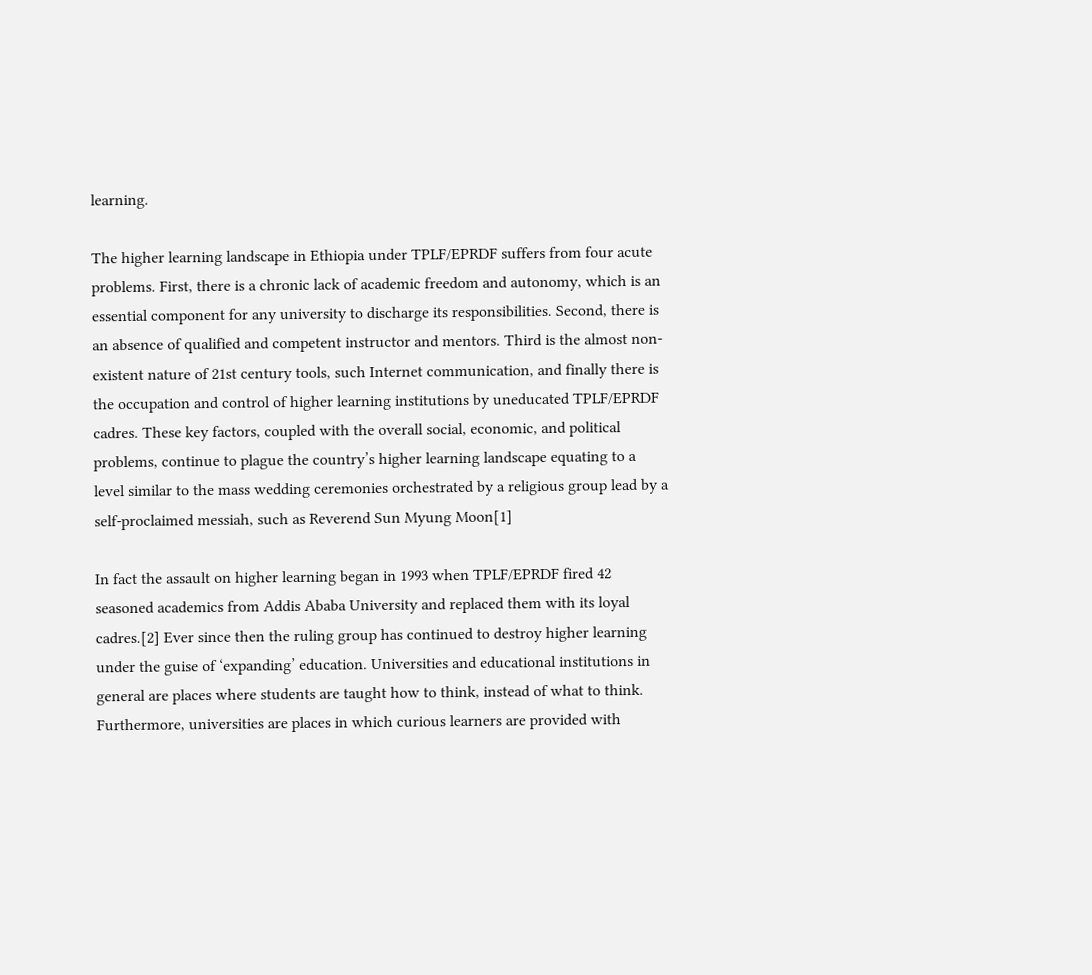learning.

The higher learning landscape in Ethiopia under TPLF/EPRDF suffers from four acute problems. First, there is a chronic lack of academic freedom and autonomy, which is an essential component for any university to discharge its responsibilities. Second, there is an absence of qualified and competent instructor and mentors. Third is the almost non-existent nature of 21st century tools, such Internet communication, and finally there is the occupation and control of higher learning institutions by uneducated TPLF/EPRDF cadres. These key factors, coupled with the overall social, economic, and political problems, continue to plague the country’s higher learning landscape equating to a level similar to the mass wedding ceremonies orchestrated by a religious group lead by a self-proclaimed messiah, such as Reverend Sun Myung Moon[1]

In fact the assault on higher learning began in 1993 when TPLF/EPRDF fired 42 seasoned academics from Addis Ababa University and replaced them with its loyal cadres.[2] Ever since then the ruling group has continued to destroy higher learning under the guise of ‘expanding’ education. Universities and educational institutions in general are places where students are taught how to think, instead of what to think. Furthermore, universities are places in which curious learners are provided with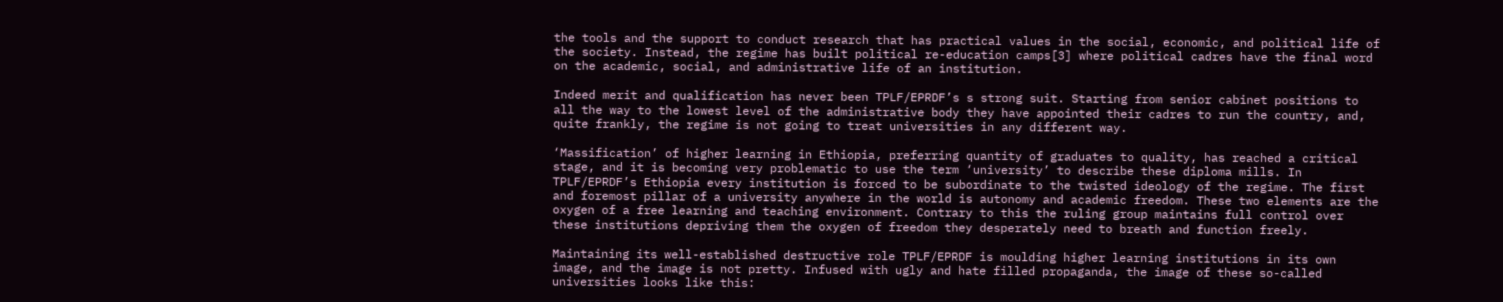the tools and the support to conduct research that has practical values in the social, economic, and political life of the society. Instead, the regime has built political re-education camps[3] where political cadres have the final word on the academic, social, and administrative life of an institution.

Indeed merit and qualification has never been TPLF/EPRDF’s s strong suit. Starting from senior cabinet positions to all the way to the lowest level of the administrative body they have appointed their cadres to run the country, and, quite frankly, the regime is not going to treat universities in any different way.

‘Massification’ of higher learning in Ethiopia, preferring quantity of graduates to quality, has reached a critical stage, and it is becoming very problematic to use the term ‘university’ to describe these diploma mills. In TPLF/EPRDF’s Ethiopia every institution is forced to be subordinate to the twisted ideology of the regime. The first and foremost pillar of a university anywhere in the world is autonomy and academic freedom. These two elements are the oxygen of a free learning and teaching environment. Contrary to this the ruling group maintains full control over these institutions depriving them the oxygen of freedom they desperately need to breath and function freely.

Maintaining its well-established destructive role TPLF/EPRDF is moulding higher learning institutions in its own image, and the image is not pretty. Infused with ugly and hate filled propaganda, the image of these so-called universities looks like this: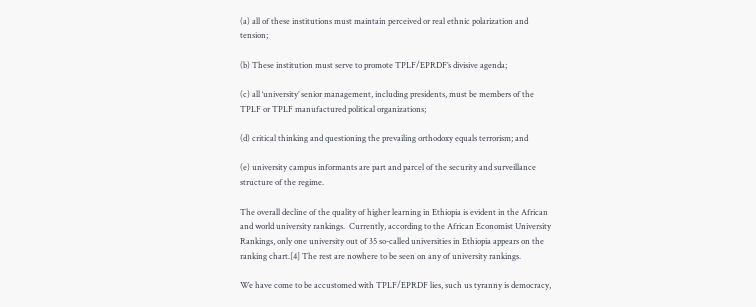(a) all of these institutions must maintain perceived or real ethnic polarization and tension;

(b) These institution must serve to promote TPLF/EPRDF’s divisive agenda;

(c) all ‘university’ senior management, including presidents, must be members of the TPLF or TPLF manufactured political organizations;

(d) critical thinking and questioning the prevailing orthodoxy equals terrorism; and

(e) university campus informants are part and parcel of the security and surveillance structure of the regime.

The overall decline of the quality of higher learning in Ethiopia is evident in the African and world university rankings.  Currently, according to the African Economist University Rankings, only one university out of 35 so-called universities in Ethiopia appears on the ranking chart.[4] The rest are nowhere to be seen on any of university rankings.

We have come to be accustomed with TPLF/EPRDF lies, such us tyranny is democracy,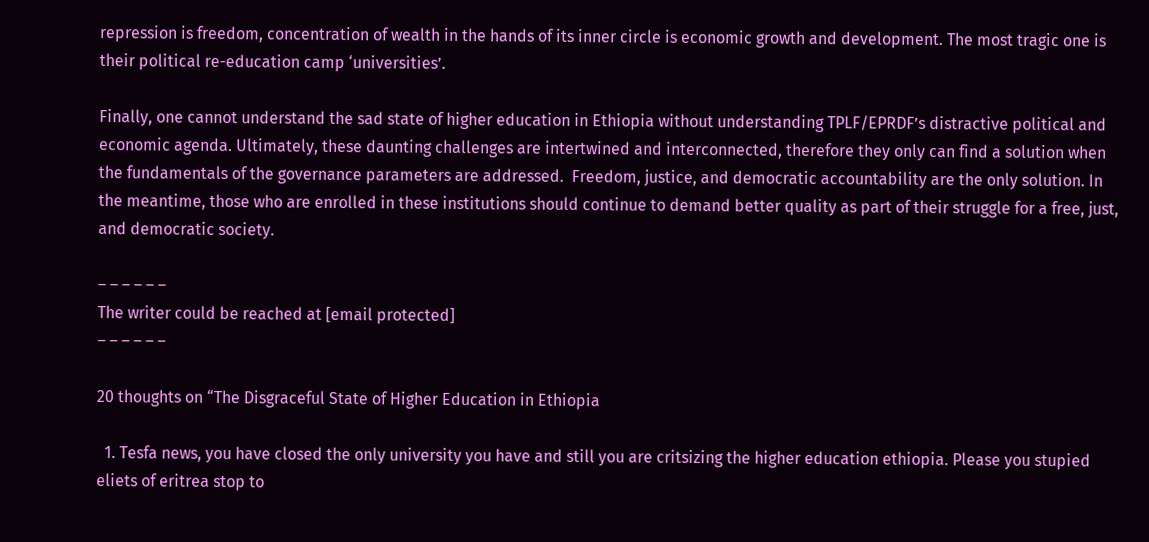repression is freedom, concentration of wealth in the hands of its inner circle is economic growth and development. The most tragic one is their political re-education camp ‘universities’.

Finally, one cannot understand the sad state of higher education in Ethiopia without understanding TPLF/EPRDF’s distractive political and economic agenda. Ultimately, these daunting challenges are intertwined and interconnected, therefore they only can find a solution when the fundamentals of the governance parameters are addressed.  Freedom, justice, and democratic accountability are the only solution. In the meantime, those who are enrolled in these institutions should continue to demand better quality as part of their struggle for a free, just, and democratic society.

– – – – – –
The writer could be reached at [email protected]
– – – – – –

20 thoughts on “The Disgraceful State of Higher Education in Ethiopia

  1. Tesfa news, you have closed the only university you have and still you are critsizing the higher education ethiopia. Please you stupied eliets of eritrea stop to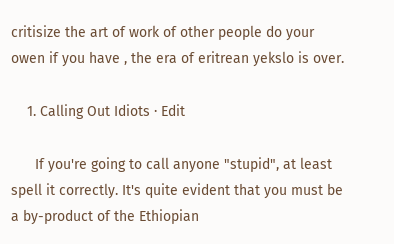critisize the art of work of other people do your owen if you have , the era of eritrean yekslo is over.

    1. Calling Out Idiots · Edit

      If you're going to call anyone "stupid", at least spell it correctly. It's quite evident that you must be a by-product of the Ethiopian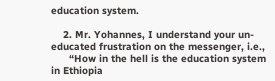education system.

    2. Mr. Yohannes, I understand your un-educated frustration on the messenger, i.e.,
      “How in the hell is the education system in Ethiopia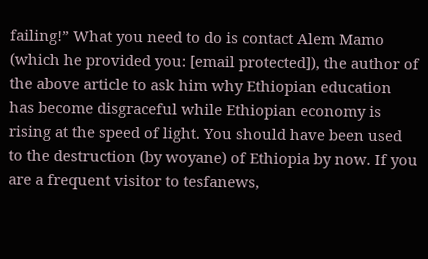failing!” What you need to do is contact Alem Mamo (which he provided you: [email protected]), the author of the above article to ask him why Ethiopian education has become disgraceful while Ethiopian economy is rising at the speed of light. You should have been used to the destruction (by woyane) of Ethiopia by now. If you are a frequent visitor to tesfanews,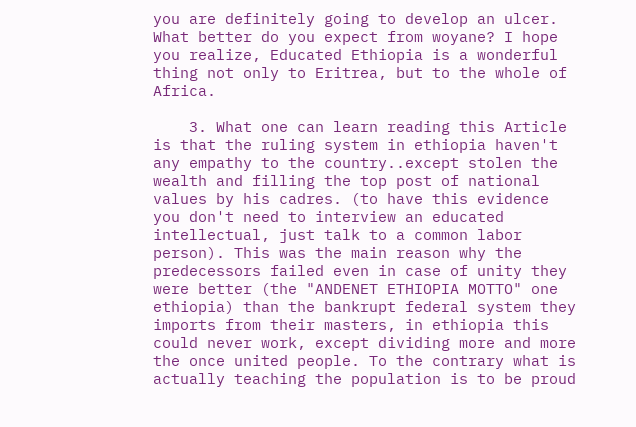you are definitely going to develop an ulcer. What better do you expect from woyane? I hope you realize, Educated Ethiopia is a wonderful thing not only to Eritrea, but to the whole of Africa.

    3. What one can learn reading this Article is that the ruling system in ethiopia haven't any empathy to the country..except stolen the wealth and filling the top post of national values by his cadres. (to have this evidence you don't need to interview an educated intellectual, just talk to a common labor person). This was the main reason why the predecessors failed even in case of unity they were better (the "ANDENET ETHIOPIA MOTTO" one ethiopia) than the bankrupt federal system they imports from their masters, in ethiopia this could never work, except dividing more and more the once united people. To the contrary what is actually teaching the population is to be proud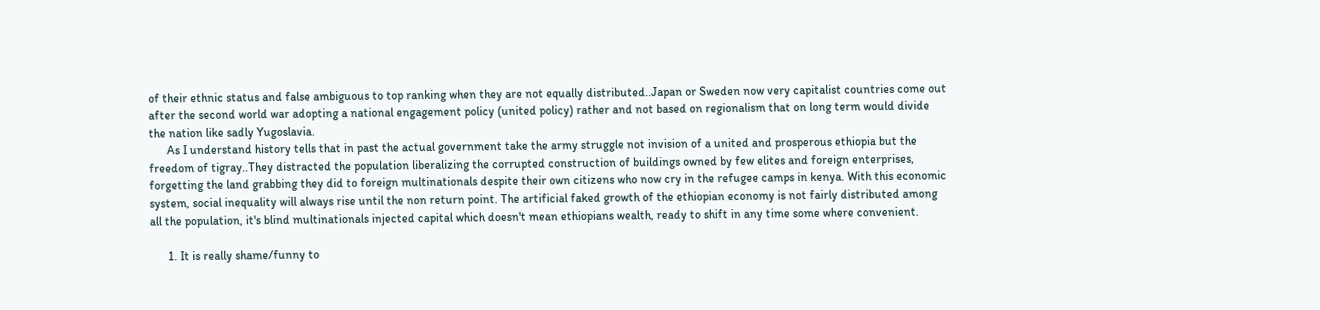of their ethnic status and false ambiguous to top ranking when they are not equally distributed..Japan or Sweden now very capitalist countries come out after the second world war adopting a national engagement policy (united policy) rather and not based on regionalism that on long term would divide the nation like sadly Yugoslavia.
      As I understand history tells that in past the actual government take the army struggle not invision of a united and prosperous ethiopia but the freedom of tigray..They distracted the population liberalizing the corrupted construction of buildings owned by few elites and foreign enterprises, forgetting the land grabbing they did to foreign multinationals despite their own citizens who now cry in the refugee camps in kenya. With this economic system, social inequality will always rise until the non return point. The artificial faked growth of the ethiopian economy is not fairly distributed among all the population, it's blind multinationals injected capital which doesn't mean ethiopians wealth, ready to shift in any time some where convenient.

      1. It is really shame/funny to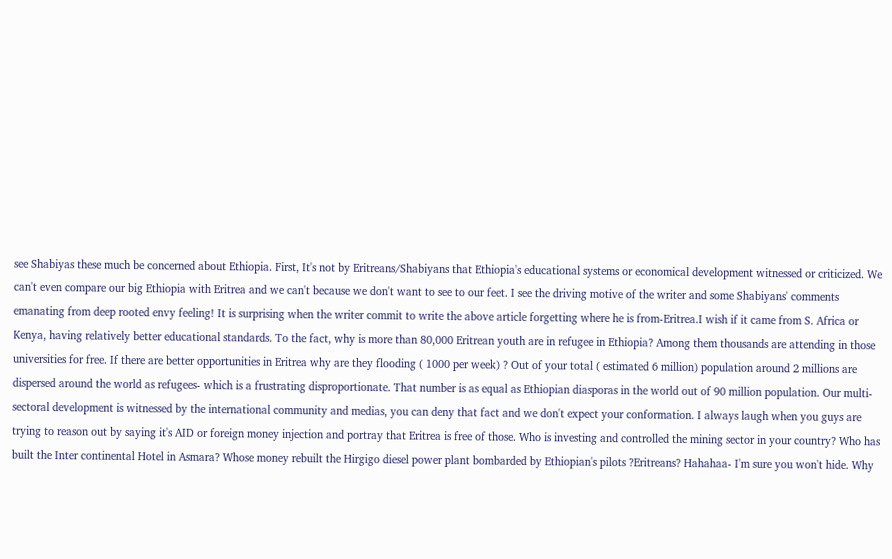see Shabiyas these much be concerned about Ethiopia. First, It's not by Eritreans/Shabiyans that Ethiopia's educational systems or economical development witnessed or criticized. We can't even compare our big Ethiopia with Eritrea and we can't because we don't want to see to our feet. I see the driving motive of the writer and some Shabiyans' comments emanating from deep rooted envy feeling! It is surprising when the writer commit to write the above article forgetting where he is from-Eritrea.I wish if it came from S. Africa or Kenya, having relatively better educational standards. To the fact, why is more than 80,000 Eritrean youth are in refugee in Ethiopia? Among them thousands are attending in those universities for free. If there are better opportunities in Eritrea why are they flooding ( 1000 per week) ? Out of your total ( estimated 6 million) population around 2 millions are dispersed around the world as refugees- which is a frustrating disproportionate. That number is as equal as Ethiopian diasporas in the world out of 90 million population. Our multi-sectoral development is witnessed by the international community and medias, you can deny that fact and we don't expect your conformation. I always laugh when you guys are trying to reason out by saying it's AID or foreign money injection and portray that Eritrea is free of those. Who is investing and controlled the mining sector in your country? Who has built the Inter continental Hotel in Asmara? Whose money rebuilt the Hirgigo diesel power plant bombarded by Ethiopian's pilots ?Eritreans? Hahahaa- I'm sure you won't hide. Why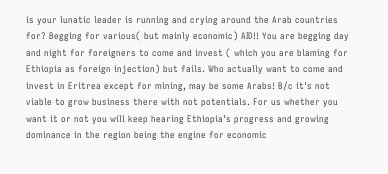is your lunatic leader is running and crying around the Arab countries for? Begging for various( but mainly economic) AID!! You are begging day and night for foreigners to come and invest ( which you are blaming for Ethiopia as foreign injection) but fails. Who actually want to come and invest in Eritrea except for mining, may be some Arabs! B/c it's not viable to grow business there with not potentials. For us whether you want it or not you will keep hearing Ethiopia's progress and growing dominance in the region being the engine for economic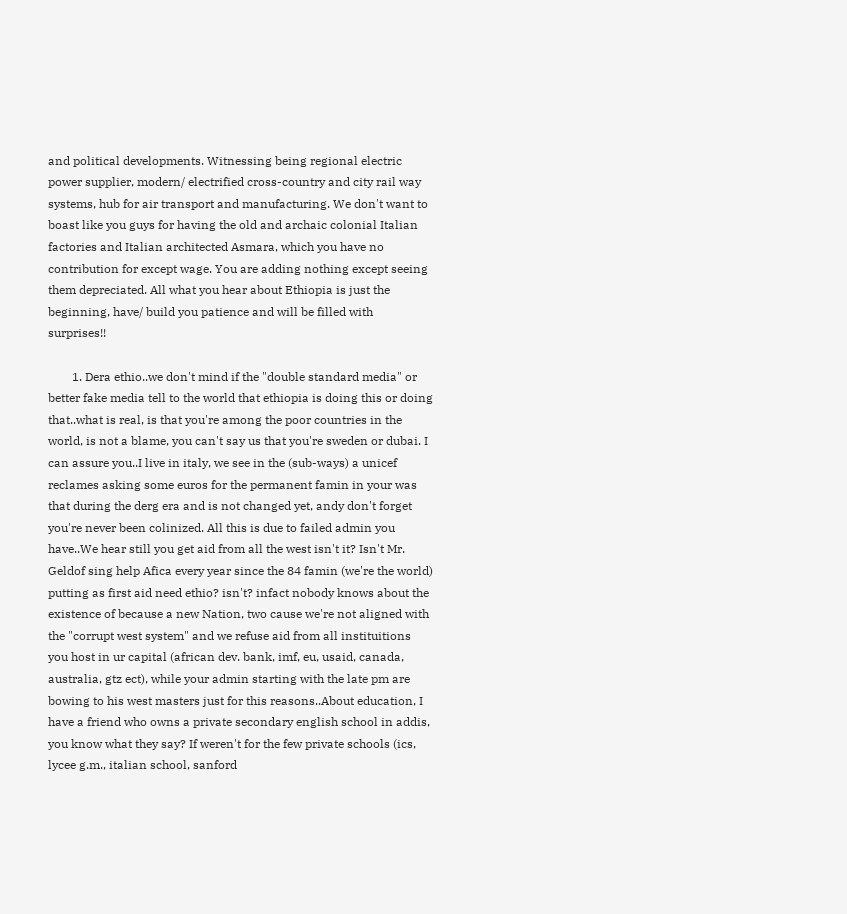and political developments. Witnessing being regional electric power supplier, modern/ electrified cross-country and city rail way systems, hub for air transport and manufacturing. We don't want to boast like you guys for having the old and archaic colonial Italian factories and Italian architected Asmara, which you have no contribution for except wage. You are adding nothing except seeing them depreciated. All what you hear about Ethiopia is just the beginning, have/ build you patience and will be filled with surprises!!

        1. Dera ethio..we don't mind if the "double standard media" or better fake media tell to the world that ethiopia is doing this or doing that..what is real, is that you're among the poor countries in the world, is not a blame, you can't say us that you're sweden or dubai. I can assure you..I live in italy, we see in the (sub-ways) a unicef reclames asking some euros for the permanent famin in your was that during the derg era and is not changed yet, andy don't forget you're never been colinized. All this is due to failed admin you have..We hear still you get aid from all the west isn't it? Isn't Mr. Geldof sing help Afica every year since the 84 famin (we're the world) putting as first aid need ethio? isn't? infact nobody knows about the existence of because a new Nation, two cause we're not aligned with the "corrupt west system" and we refuse aid from all instituitions you host in ur capital (african dev. bank, imf, eu, usaid, canada, australia, gtz ect), while your admin starting with the late pm are bowing to his west masters just for this reasons..About education, I have a friend who owns a private secondary english school in addis, you know what they say? If weren't for the few private schools (ics, lycee g.m., italian school, sanford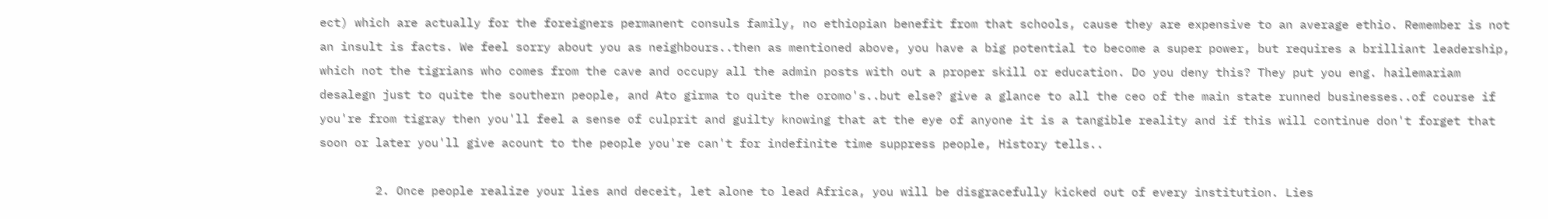ect) which are actually for the foreigners permanent consuls family, no ethiopian benefit from that schools, cause they are expensive to an average ethio. Remember is not an insult is facts. We feel sorry about you as neighbours..then as mentioned above, you have a big potential to become a super power, but requires a brilliant leadership, which not the tigrians who comes from the cave and occupy all the admin posts with out a proper skill or education. Do you deny this? They put you eng. hailemariam desalegn just to quite the southern people, and Ato girma to quite the oromo's..but else? give a glance to all the ceo of the main state runned businesses..of course if you're from tigray then you'll feel a sense of culprit and guilty knowing that at the eye of anyone it is a tangible reality and if this will continue don't forget that soon or later you'll give acount to the people you're can't for indefinite time suppress people, History tells..

        2. Once people realize your lies and deceit, let alone to lead Africa, you will be disgracefully kicked out of every institution. Lies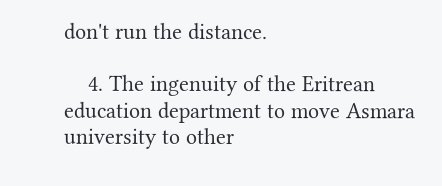don't run the distance.

    4. The ingenuity of the Eritrean education department to move Asmara university to other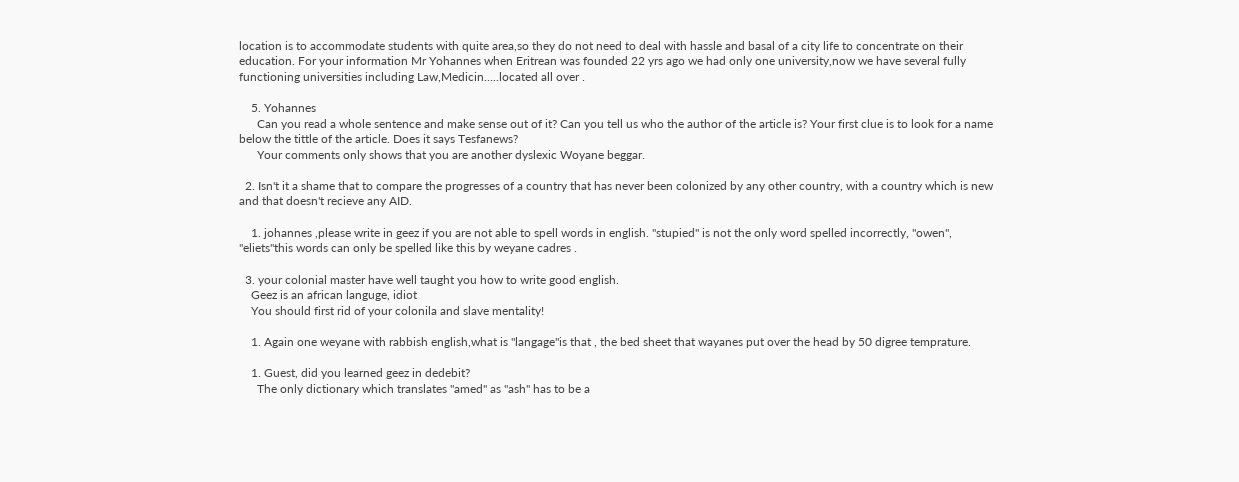location is to accommodate students with quite area,so they do not need to deal with hassle and basal of a city life to concentrate on their education. For your information Mr Yohannes when Eritrean was founded 22 yrs ago we had only one university,now we have several fully functioning universities including Law,Medicin…..located all over .

    5. Yohannes
      Can you read a whole sentence and make sense out of it? Can you tell us who the author of the article is? Your first clue is to look for a name below the tittle of the article. Does it says Tesfanews?
      Your comments only shows that you are another dyslexic Woyane beggar.

  2. Isn't it a shame that to compare the progresses of a country that has never been colonized by any other country, with a country which is new and that doesn't recieve any AID.

    1. johannes ,please write in geez if you are not able to spell words in english. "stupied" is not the only word spelled incorrectly, "owen", "eliets"this words can only be spelled like this by weyane cadres .

  3. your colonial master have well taught you how to write good english.
    Geez is an african languge, idiot
    You should first rid of your colonila and slave mentality!

    1. Again one weyane with rabbish english,what is "langage"is that , the bed sheet that wayanes put over the head by 50 digree temprature.

    1. Guest, did you learned geez in dedebit?
      The only dictionary which translates "amed" as "ash" has to be a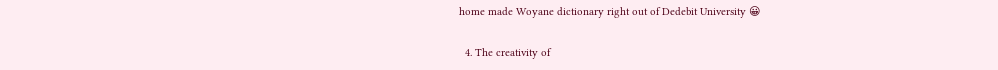home made Woyane dictionary right out of Dedebit University 😀

  4. The creativity of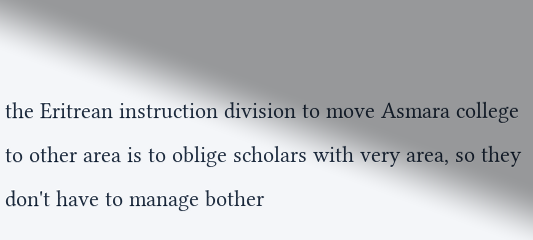the Eritrean instruction division to move Asmara college to other area is to oblige scholars with very area, so they don't have to manage bother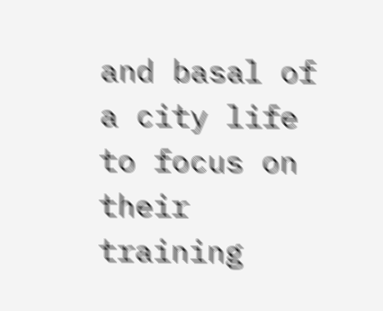and basal of a city life to focus on their training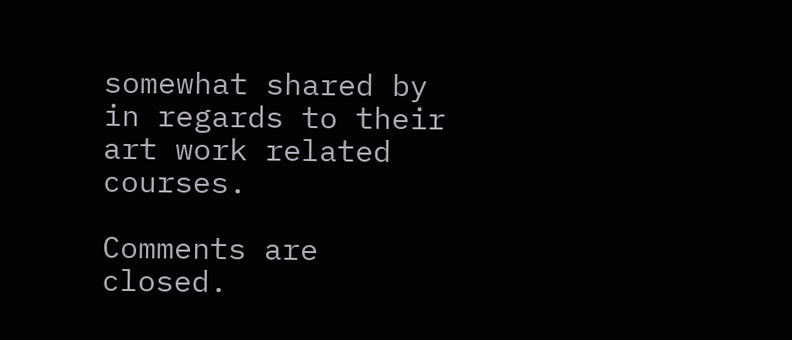somewhat shared by in regards to their art work related courses.

Comments are closed.